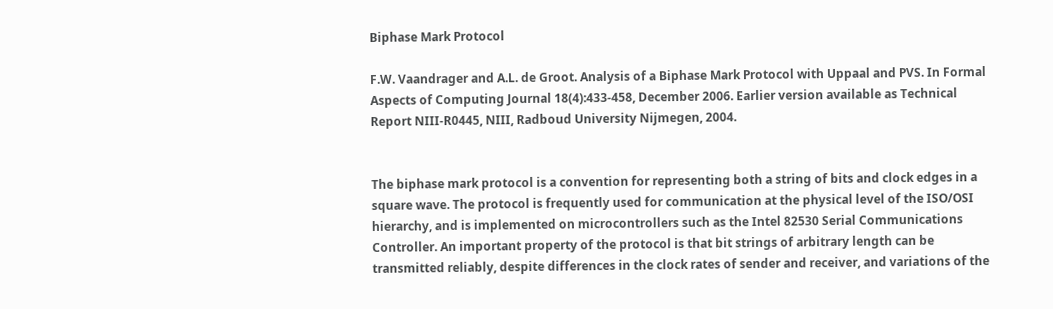Biphase Mark Protocol

F.W. Vaandrager and A.L. de Groot. Analysis of a Biphase Mark Protocol with Uppaal and PVS. In Formal Aspects of Computing Journal 18(4):433-458, December 2006. Earlier version available as Technical Report NIII-R0445, NIII, Radboud University Nijmegen, 2004.


The biphase mark protocol is a convention for representing both a string of bits and clock edges in a square wave. The protocol is frequently used for communication at the physical level of the ISO/OSI hierarchy, and is implemented on microcontrollers such as the Intel 82530 Serial Communications Controller. An important property of the protocol is that bit strings of arbitrary length can be transmitted reliably, despite differences in the clock rates of sender and receiver, and variations of the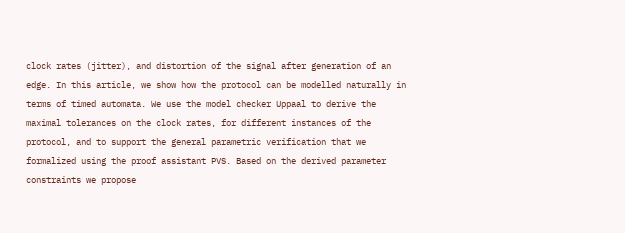clock rates (jitter), and distortion of the signal after generation of an edge. In this article, we show how the protocol can be modelled naturally in terms of timed automata. We use the model checker Uppaal to derive the maximal tolerances on the clock rates, for different instances of the protocol, and to support the general parametric verification that we formalized using the proof assistant PVS. Based on the derived parameter constraints we propose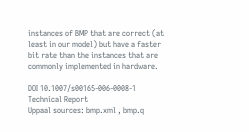instances of BMP that are correct (at least in our model) but have a faster bit rate than the instances that are commonly implemented in hardware.

DOI 10.1007/s00165-006-0008-1
Technical Report
Uppaal sources: bmp.xml , bmp.q